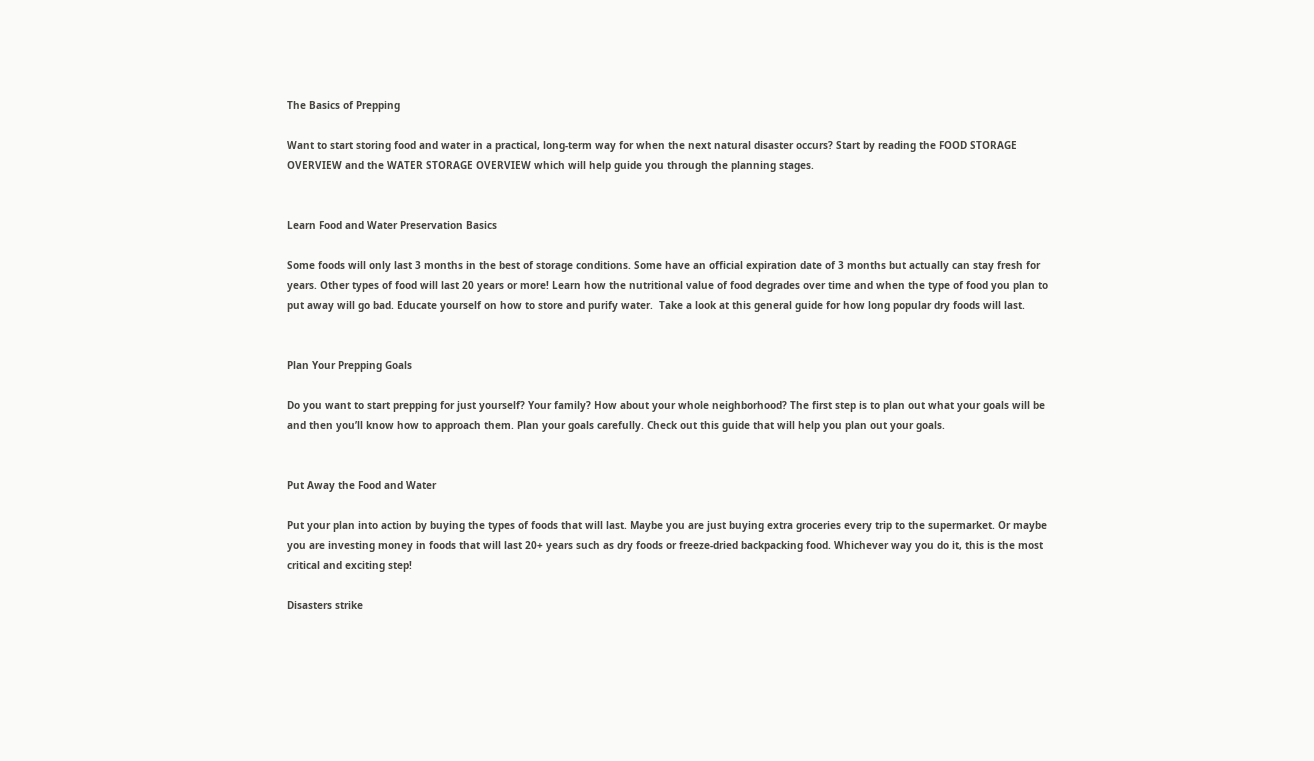The Basics of Prepping

Want to start storing food and water in a practical, long-term way for when the next natural disaster occurs? Start by reading the FOOD STORAGE OVERVIEW and the WATER STORAGE OVERVIEW which will help guide you through the planning stages.


Learn Food and Water Preservation Basics

Some foods will only last 3 months in the best of storage conditions. Some have an official expiration date of 3 months but actually can stay fresh for years. Other types of food will last 20 years or more! Learn how the nutritional value of food degrades over time and when the type of food you plan to put away will go bad. Educate yourself on how to store and purify water.  Take a look at this general guide for how long popular dry foods will last.


Plan Your Prepping Goals

Do you want to start prepping for just yourself? Your family? How about your whole neighborhood? The first step is to plan out what your goals will be and then you’ll know how to approach them. Plan your goals carefully. Check out this guide that will help you plan out your goals.


Put Away the Food and Water

Put your plan into action by buying the types of foods that will last. Maybe you are just buying extra groceries every trip to the supermarket. Or maybe you are investing money in foods that will last 20+ years such as dry foods or freeze-dried backpacking food. Whichever way you do it, this is the most critical and exciting step!

Disasters strike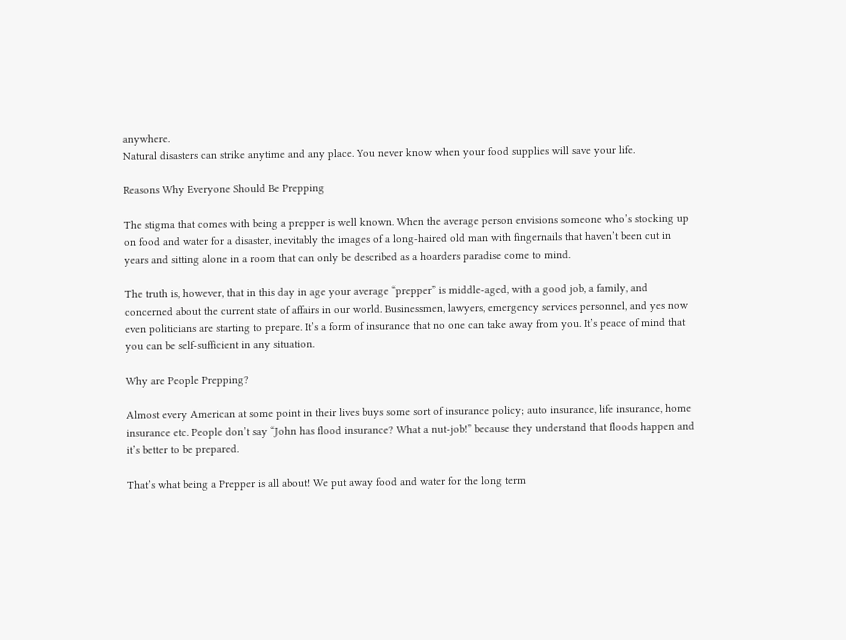anywhere.
Natural disasters can strike anytime and any place. You never know when your food supplies will save your life.

Reasons Why Everyone Should Be Prepping

The stigma that comes with being a prepper is well known. When the average person envisions someone who’s stocking up on food and water for a disaster, inevitably the images of a long-haired old man with fingernails that haven’t been cut in years and sitting alone in a room that can only be described as a hoarders paradise come to mind.

The truth is, however, that in this day in age your average “prepper” is middle-aged, with a good job, a family, and concerned about the current state of affairs in our world. Businessmen, lawyers, emergency services personnel, and yes now even politicians are starting to prepare. It’s a form of insurance that no one can take away from you. It’s peace of mind that you can be self-sufficient in any situation.

Why are People Prepping?

Almost every American at some point in their lives buys some sort of insurance policy; auto insurance, life insurance, home insurance etc. People don’t say “John has flood insurance? What a nut-job!” because they understand that floods happen and it’s better to be prepared.

That’s what being a Prepper is all about! We put away food and water for the long term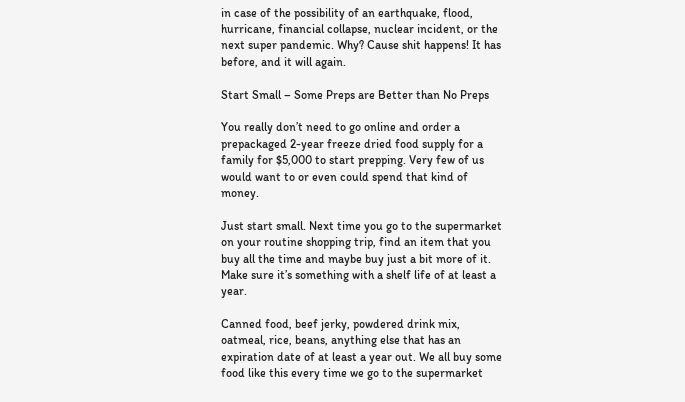in case of the possibility of an earthquake, flood, hurricane, financial collapse, nuclear incident, or the next super pandemic. Why? Cause shit happens! It has before, and it will again.

Start Small – Some Preps are Better than No Preps

You really don’t need to go online and order a prepackaged 2-year freeze dried food supply for a family for $5,000 to start prepping. Very few of us would want to or even could spend that kind of money.

Just start small. Next time you go to the supermarket on your routine shopping trip, find an item that you buy all the time and maybe buy just a bit more of it. Make sure it’s something with a shelf life of at least a year.

Canned food, beef jerky, powdered drink mix, oatmeal, rice, beans, anything else that has an expiration date of at least a year out. We all buy some food like this every time we go to the supermarket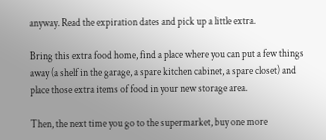anyway. Read the expiration dates and pick up a little extra.

Bring this extra food home, find a place where you can put a few things away (a shelf in the garage, a spare kitchen cabinet, a spare closet) and place those extra items of food in your new storage area.

Then, the next time you go to the supermarket, buy one more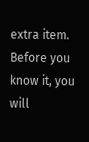extra item. Before you know it, you will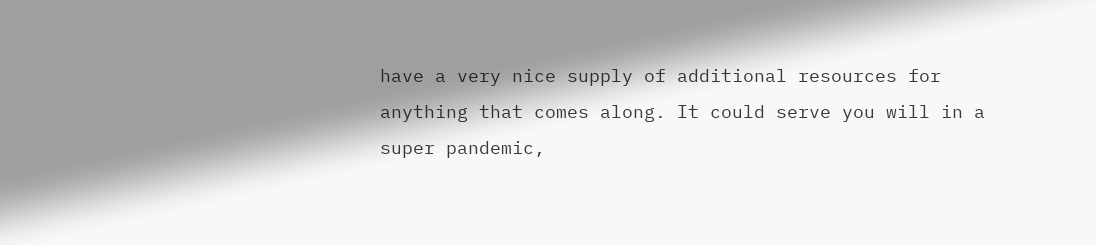have a very nice supply of additional resources for anything that comes along. It could serve you will in a super pandemic,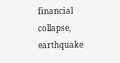financial collapse, earthquake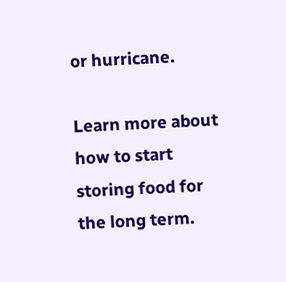or hurricane.

Learn more about how to start storing food for the long term.